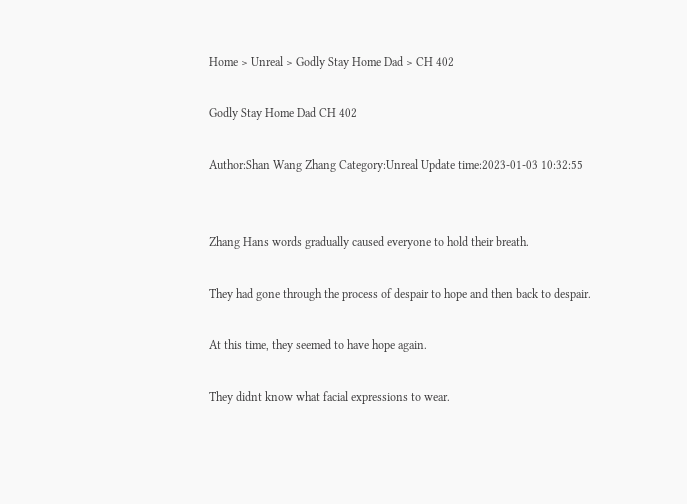Home > Unreal > Godly Stay Home Dad > CH 402

Godly Stay Home Dad CH 402

Author:Shan Wang Zhang Category:Unreal Update time:2023-01-03 10:32:55


Zhang Hans words gradually caused everyone to hold their breath.

They had gone through the process of despair to hope and then back to despair.

At this time, they seemed to have hope again.

They didnt know what facial expressions to wear.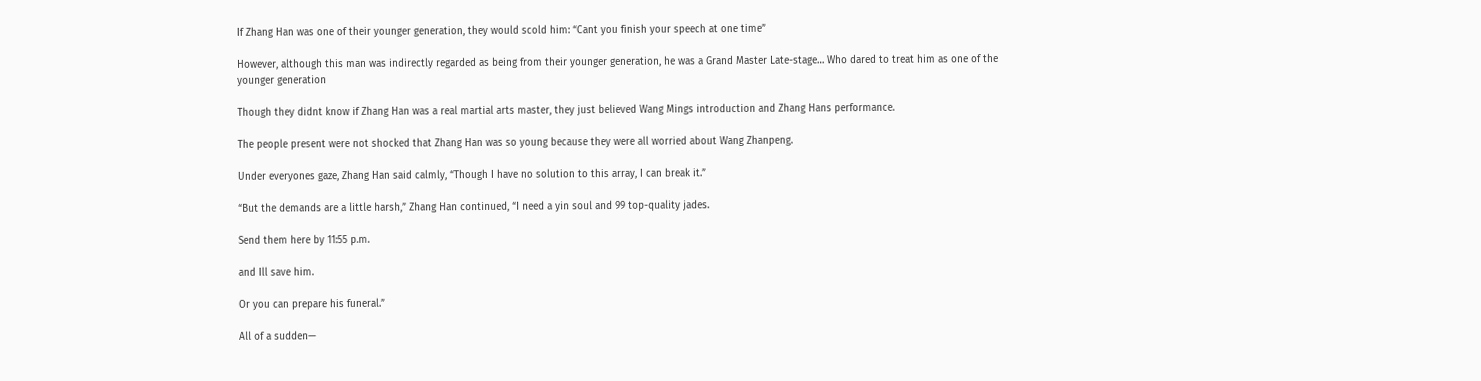If Zhang Han was one of their younger generation, they would scold him: “Cant you finish your speech at one time”

However, although this man was indirectly regarded as being from their younger generation, he was a Grand Master Late-stage… Who dared to treat him as one of the younger generation

Though they didnt know if Zhang Han was a real martial arts master, they just believed Wang Mings introduction and Zhang Hans performance.

The people present were not shocked that Zhang Han was so young because they were all worried about Wang Zhanpeng.

Under everyones gaze, Zhang Han said calmly, “Though I have no solution to this array, I can break it.”

“But the demands are a little harsh,” Zhang Han continued, “I need a yin soul and 99 top-quality jades.

Send them here by 11:55 p.m.

and Ill save him.

Or you can prepare his funeral.”

All of a sudden—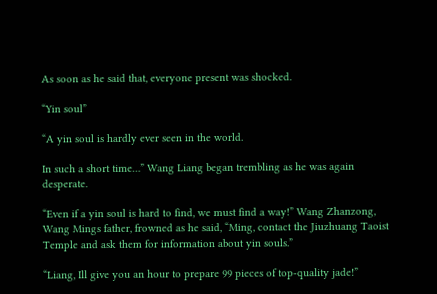As soon as he said that, everyone present was shocked.

“Yin soul”

“A yin soul is hardly ever seen in the world.

In such a short time…” Wang Liang began trembling as he was again desperate.

“Even if a yin soul is hard to find, we must find a way!” Wang Zhanzong, Wang Mings father, frowned as he said, “Ming, contact the Jiuzhuang Taoist Temple and ask them for information about yin souls.”

“Liang, Ill give you an hour to prepare 99 pieces of top-quality jade!”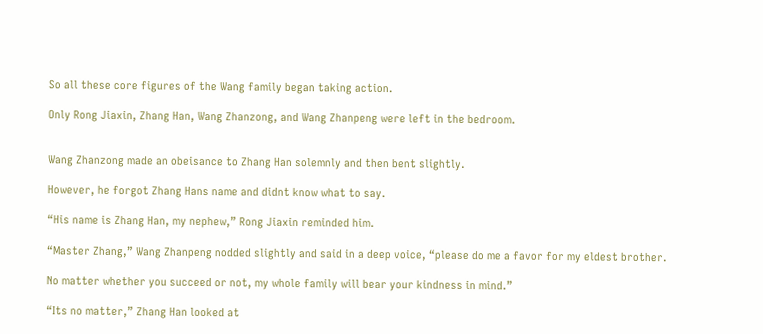So all these core figures of the Wang family began taking action.

Only Rong Jiaxin, Zhang Han, Wang Zhanzong, and Wang Zhanpeng were left in the bedroom.


Wang Zhanzong made an obeisance to Zhang Han solemnly and then bent slightly.

However, he forgot Zhang Hans name and didnt know what to say.

“His name is Zhang Han, my nephew,” Rong Jiaxin reminded him.

“Master Zhang,” Wang Zhanpeng nodded slightly and said in a deep voice, “please do me a favor for my eldest brother.

No matter whether you succeed or not, my whole family will bear your kindness in mind.”

“Its no matter,” Zhang Han looked at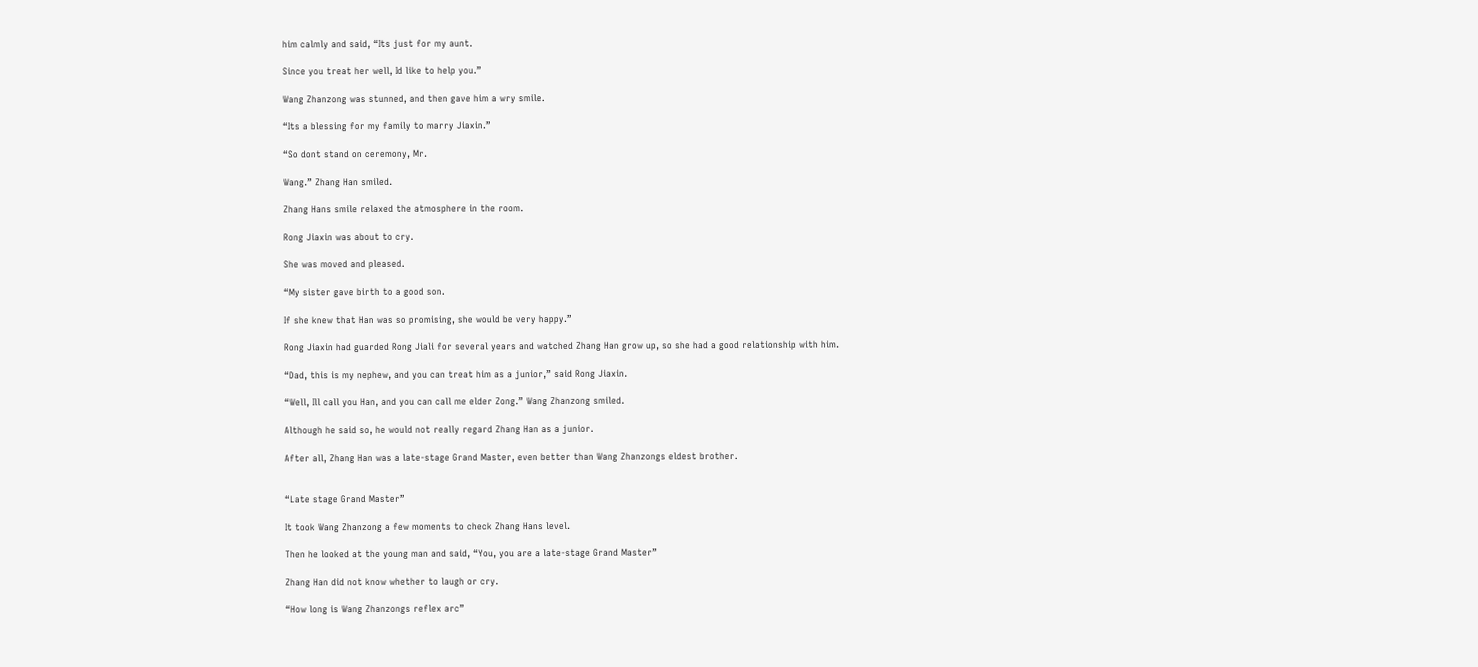him calmly and said, “Its just for my aunt.

Since you treat her well, Id like to help you.”

Wang Zhanzong was stunned, and then gave him a wry smile.

“Its a blessing for my family to marry Jiaxin.”

“So dont stand on ceremony, Mr.

Wang.” Zhang Han smiled.

Zhang Hans smile relaxed the atmosphere in the room.

Rong Jiaxin was about to cry.

She was moved and pleased.

“My sister gave birth to a good son.

If she knew that Han was so promising, she would be very happy.”

Rong Jiaxin had guarded Rong Jiali for several years and watched Zhang Han grow up, so she had a good relationship with him.

“Dad, this is my nephew, and you can treat him as a junior,” said Rong Jiaxin.

“Well, Ill call you Han, and you can call me elder Zong.” Wang Zhanzong smiled.

Although he said so, he would not really regard Zhang Han as a junior.

After all, Zhang Han was a late-stage Grand Master, even better than Wang Zhanzongs eldest brother.


“Late stage Grand Master”

It took Wang Zhanzong a few moments to check Zhang Hans level.

Then he looked at the young man and said, “You, you are a late-stage Grand Master”

Zhang Han did not know whether to laugh or cry.

“How long is Wang Zhanzongs reflex arc”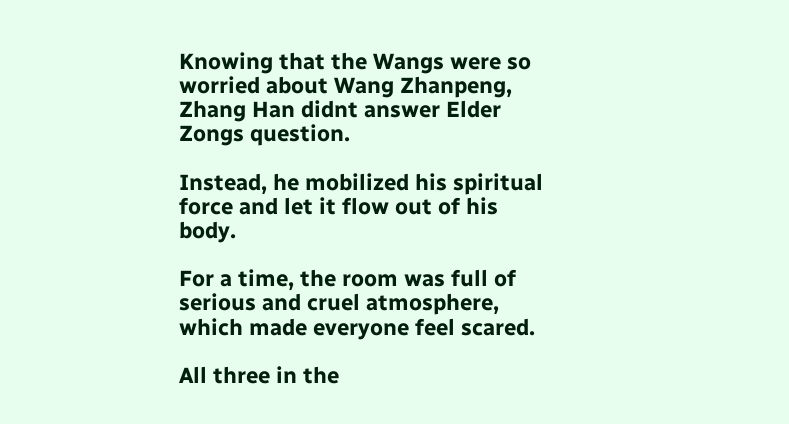Knowing that the Wangs were so worried about Wang Zhanpeng, Zhang Han didnt answer Elder Zongs question.

Instead, he mobilized his spiritual force and let it flow out of his body.

For a time, the room was full of serious and cruel atmosphere, which made everyone feel scared.

All three in the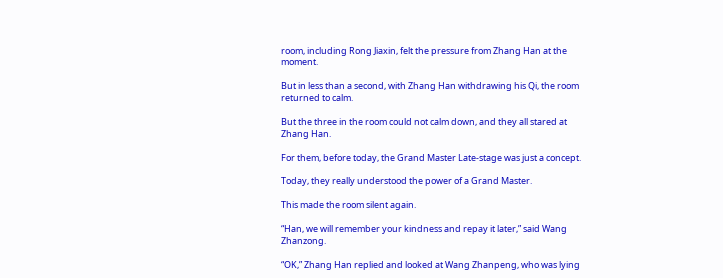room, including Rong Jiaxin, felt the pressure from Zhang Han at the moment.

But in less than a second, with Zhang Han withdrawing his Qi, the room returned to calm.

But the three in the room could not calm down, and they all stared at Zhang Han.

For them, before today, the Grand Master Late-stage was just a concept.

Today, they really understood the power of a Grand Master.

This made the room silent again.

“Han, we will remember your kindness and repay it later,” said Wang Zhanzong.

“OK,” Zhang Han replied and looked at Wang Zhanpeng, who was lying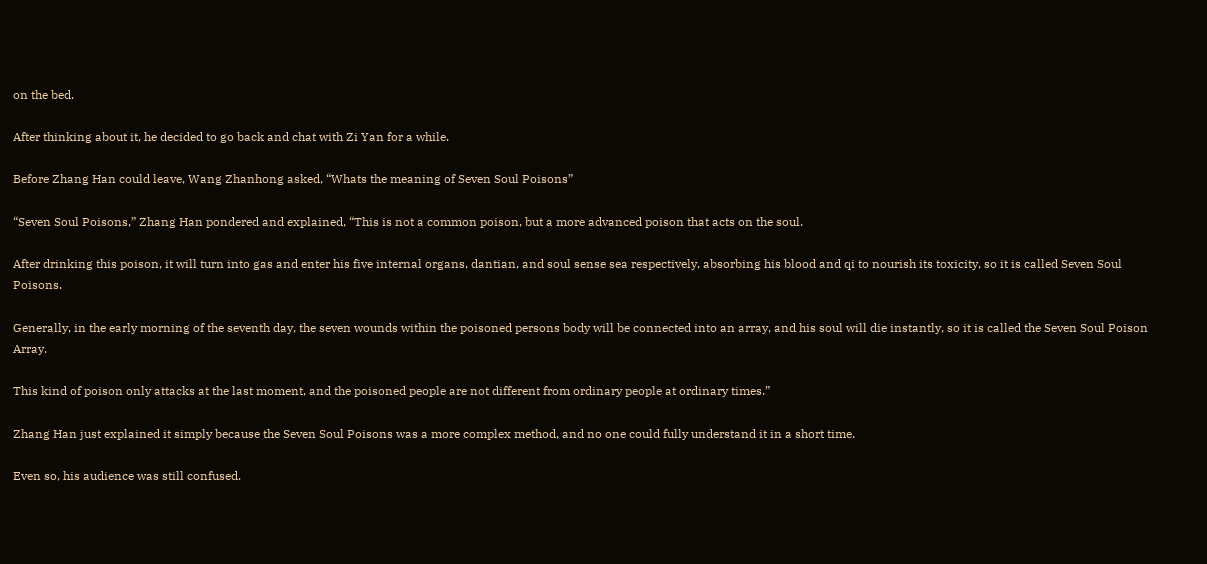on the bed.

After thinking about it, he decided to go back and chat with Zi Yan for a while.

Before Zhang Han could leave, Wang Zhanhong asked, “Whats the meaning of Seven Soul Poisons”

“Seven Soul Poisons,” Zhang Han pondered and explained, “This is not a common poison, but a more advanced poison that acts on the soul.

After drinking this poison, it will turn into gas and enter his five internal organs, dantian, and soul sense sea respectively, absorbing his blood and qi to nourish its toxicity, so it is called Seven Soul Poisons.

Generally, in the early morning of the seventh day, the seven wounds within the poisoned persons body will be connected into an array, and his soul will die instantly, so it is called the Seven Soul Poison Array.

This kind of poison only attacks at the last moment, and the poisoned people are not different from ordinary people at ordinary times.”

Zhang Han just explained it simply because the Seven Soul Poisons was a more complex method, and no one could fully understand it in a short time.

Even so, his audience was still confused.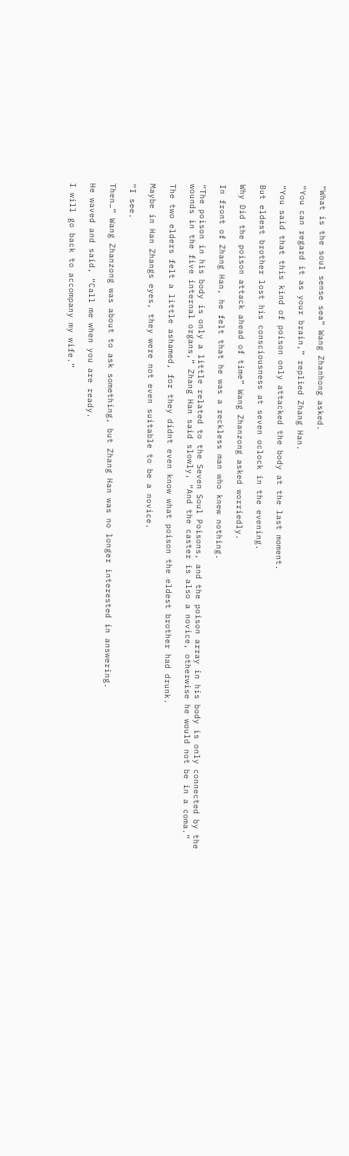“What is the soul sense sea” Wang Zhanhong asked.

“You can regard it as your brain,” replied Zhang Han.

“You said that this kind of poison only attacked the body at the last moment.

But eldest brother lost his consciousness at seven oclock in the evening.

Why Did the poison attack ahead of time” Wang Zhanzong asked worriedly.

In front of Zhang Han, he felt that he was a reckless man who knew nothing.

“The poison in his body is only a little related to the Seven Soul Poisons, and the poison array in his body is only connected by the wounds in the five internal organs,” Zhang Han said slowly, “And the caster is also a novice, otherwise he would not be in a coma.”

The two elders felt a little ashamed, for they didnt even know what poison the eldest brother had drunk.

Maybe in Han Zhangs eyes, they were not even suitable to be a novice.

“I see.

Then…” Wang Zhanzong was about to ask something, but Zhang Han was no longer interested in answering.

He waved and said, “Call me when you are ready.

I will go back to accompany my wife.”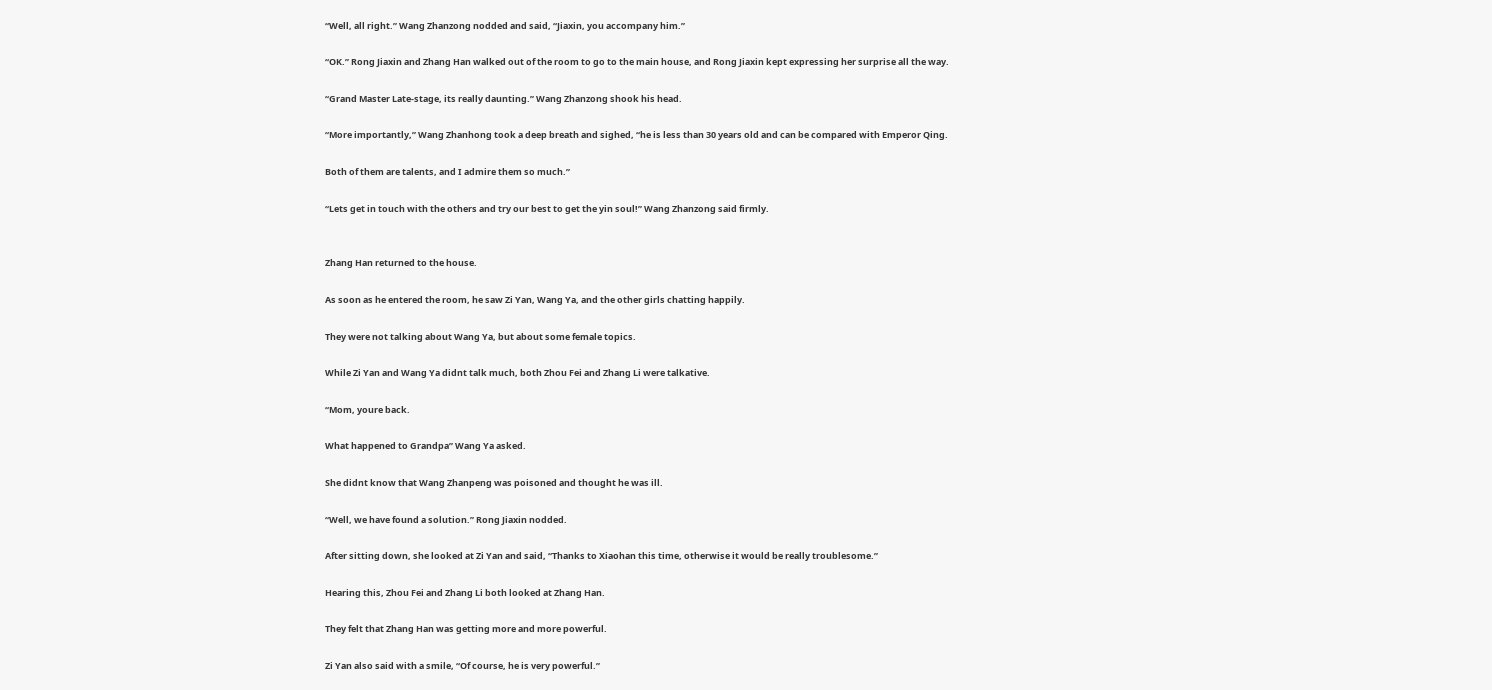“Well, all right.” Wang Zhanzong nodded and said, “Jiaxin, you accompany him.”

“OK.” Rong Jiaxin and Zhang Han walked out of the room to go to the main house, and Rong Jiaxin kept expressing her surprise all the way.

“Grand Master Late-stage, its really daunting.” Wang Zhanzong shook his head.

“More importantly,” Wang Zhanhong took a deep breath and sighed, “he is less than 30 years old and can be compared with Emperor Qing.

Both of them are talents, and I admire them so much.”

“Lets get in touch with the others and try our best to get the yin soul!” Wang Zhanzong said firmly.


Zhang Han returned to the house.

As soon as he entered the room, he saw Zi Yan, Wang Ya, and the other girls chatting happily.

They were not talking about Wang Ya, but about some female topics.

While Zi Yan and Wang Ya didnt talk much, both Zhou Fei and Zhang Li were talkative.

“Mom, youre back.

What happened to Grandpa” Wang Ya asked.

She didnt know that Wang Zhanpeng was poisoned and thought he was ill.

“Well, we have found a solution.” Rong Jiaxin nodded.

After sitting down, she looked at Zi Yan and said, “Thanks to Xiaohan this time, otherwise it would be really troublesome.”

Hearing this, Zhou Fei and Zhang Li both looked at Zhang Han.

They felt that Zhang Han was getting more and more powerful.

Zi Yan also said with a smile, “Of course, he is very powerful.”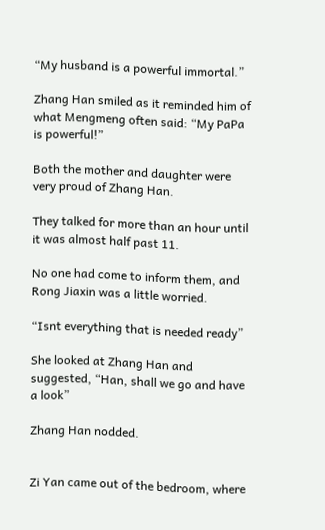“My husband is a powerful immortal.”

Zhang Han smiled as it reminded him of what Mengmeng often said: “My PaPa is powerful!”

Both the mother and daughter were very proud of Zhang Han.

They talked for more than an hour until it was almost half past 11.

No one had come to inform them, and Rong Jiaxin was a little worried.

“Isnt everything that is needed ready”

She looked at Zhang Han and suggested, “Han, shall we go and have a look”

Zhang Han nodded.


Zi Yan came out of the bedroom, where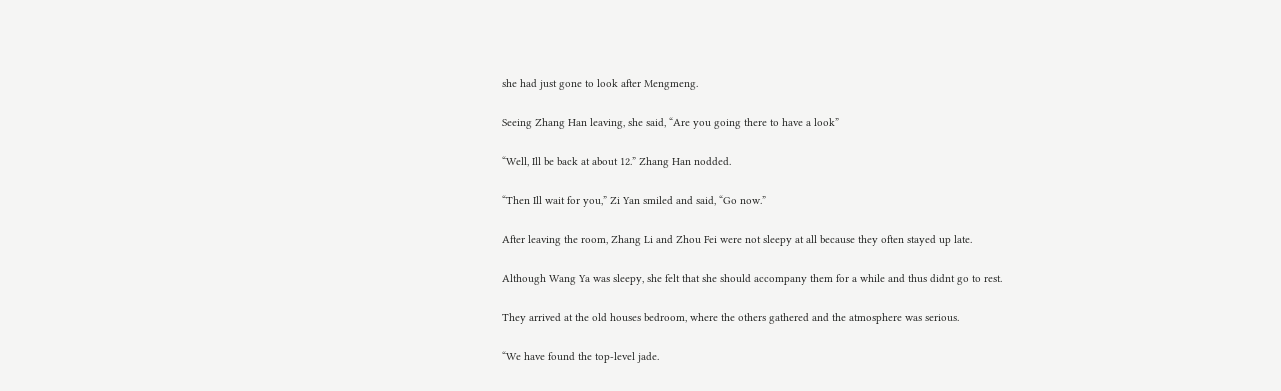she had just gone to look after Mengmeng.

Seeing Zhang Han leaving, she said, “Are you going there to have a look”

“Well, Ill be back at about 12.” Zhang Han nodded.

“Then Ill wait for you,” Zi Yan smiled and said, “Go now.”

After leaving the room, Zhang Li and Zhou Fei were not sleepy at all because they often stayed up late.

Although Wang Ya was sleepy, she felt that she should accompany them for a while and thus didnt go to rest.

They arrived at the old houses bedroom, where the others gathered and the atmosphere was serious.

“We have found the top-level jade.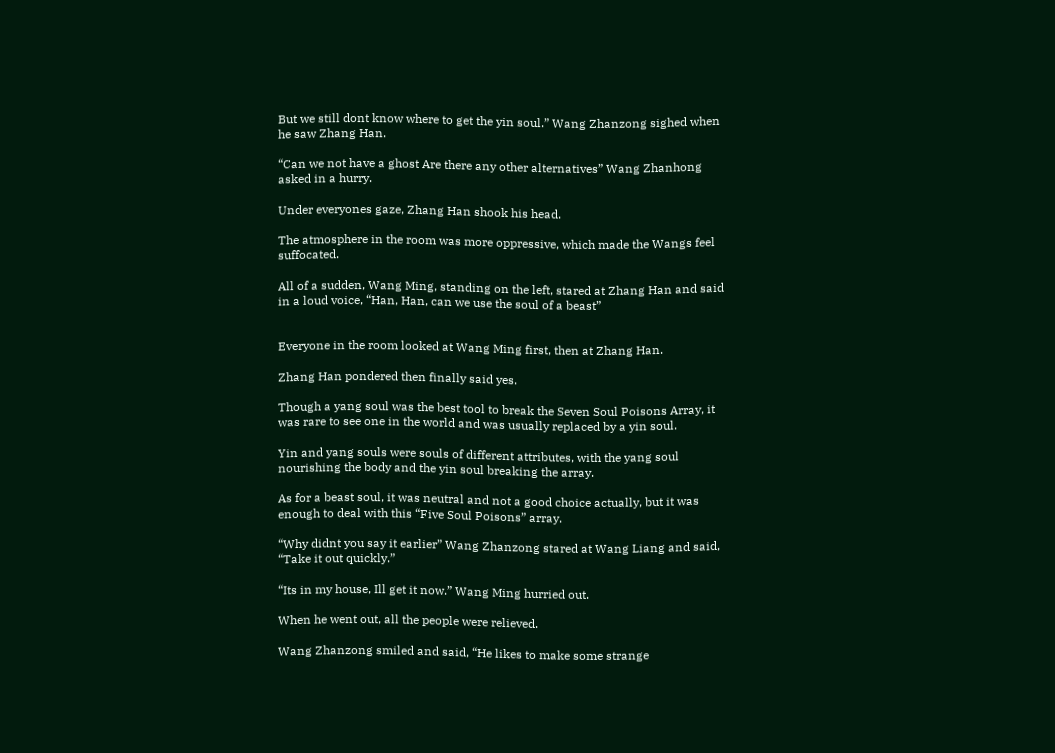But we still dont know where to get the yin soul.” Wang Zhanzong sighed when he saw Zhang Han.

“Can we not have a ghost Are there any other alternatives” Wang Zhanhong asked in a hurry.

Under everyones gaze, Zhang Han shook his head.

The atmosphere in the room was more oppressive, which made the Wangs feel suffocated.

All of a sudden, Wang Ming, standing on the left, stared at Zhang Han and said in a loud voice, “Han, Han, can we use the soul of a beast”


Everyone in the room looked at Wang Ming first, then at Zhang Han.

Zhang Han pondered then finally said yes.

Though a yang soul was the best tool to break the Seven Soul Poisons Array, it was rare to see one in the world and was usually replaced by a yin soul.

Yin and yang souls were souls of different attributes, with the yang soul nourishing the body and the yin soul breaking the array.

As for a beast soul, it was neutral and not a good choice actually, but it was enough to deal with this “Five Soul Poisons” array.

“Why didnt you say it earlier” Wang Zhanzong stared at Wang Liang and said, “Take it out quickly.”

“Its in my house, Ill get it now.” Wang Ming hurried out.

When he went out, all the people were relieved.

Wang Zhanzong smiled and said, “He likes to make some strange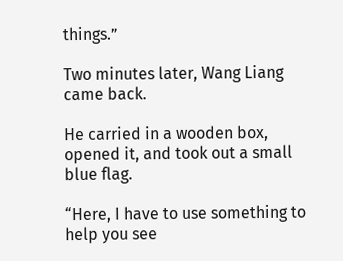things.”

Two minutes later, Wang Liang came back.

He carried in a wooden box, opened it, and took out a small blue flag.

“Here, I have to use something to help you see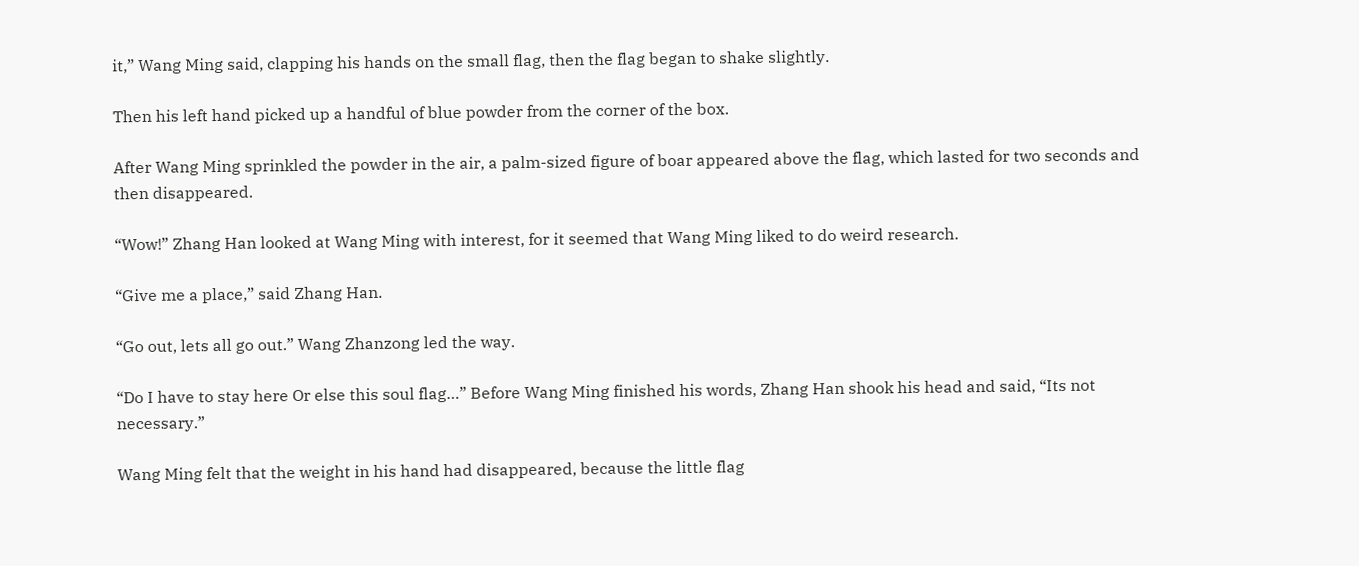it,” Wang Ming said, clapping his hands on the small flag, then the flag began to shake slightly.

Then his left hand picked up a handful of blue powder from the corner of the box.

After Wang Ming sprinkled the powder in the air, a palm-sized figure of boar appeared above the flag, which lasted for two seconds and then disappeared.

“Wow!” Zhang Han looked at Wang Ming with interest, for it seemed that Wang Ming liked to do weird research.

“Give me a place,” said Zhang Han.

“Go out, lets all go out.” Wang Zhanzong led the way.

“Do I have to stay here Or else this soul flag…” Before Wang Ming finished his words, Zhang Han shook his head and said, “Its not necessary.”

Wang Ming felt that the weight in his hand had disappeared, because the little flag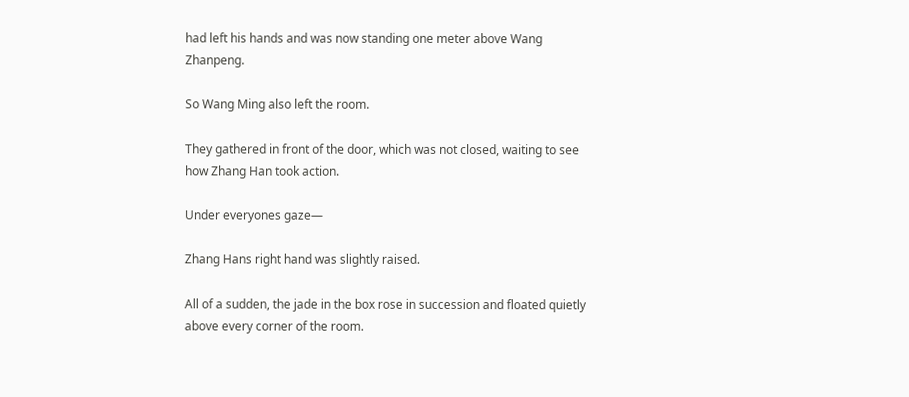had left his hands and was now standing one meter above Wang Zhanpeng.

So Wang Ming also left the room.

They gathered in front of the door, which was not closed, waiting to see how Zhang Han took action.

Under everyones gaze—

Zhang Hans right hand was slightly raised.

All of a sudden, the jade in the box rose in succession and floated quietly above every corner of the room.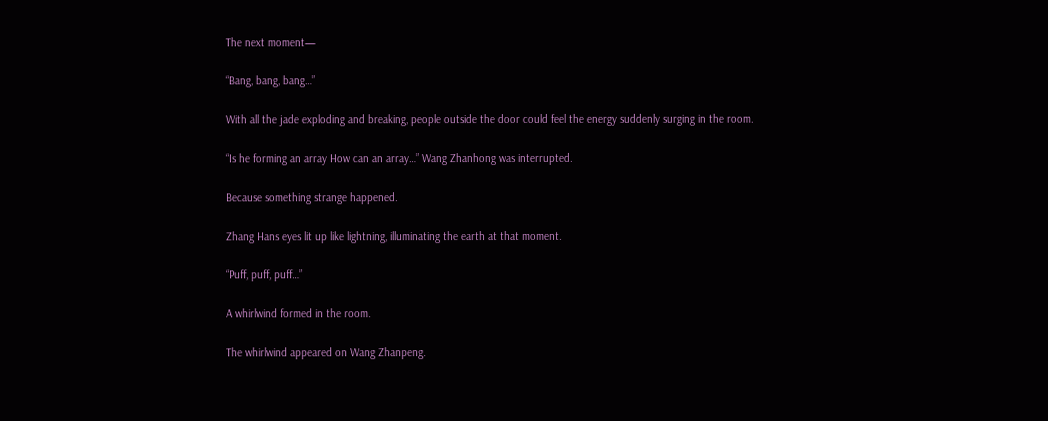The next moment—

“Bang, bang, bang…”

With all the jade exploding and breaking, people outside the door could feel the energy suddenly surging in the room.

“Is he forming an array How can an array…” Wang Zhanhong was interrupted.

Because something strange happened.

Zhang Hans eyes lit up like lightning, illuminating the earth at that moment.

“Puff, puff, puff…”

A whirlwind formed in the room.

The whirlwind appeared on Wang Zhanpeng.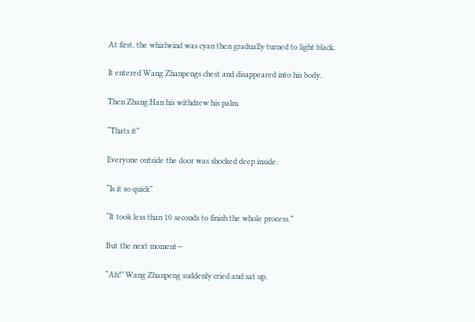At first, the whirlwind was cyan then gradually turned to light black.

It entered Wang Zhanpengs chest and disappeared into his body.

Then Zhang Han his withdrew his palm.

“Thats it”

Everyone outside the door was shocked deep inside.

“Is it so quick”

“It took less than 10 seconds to finish the whole process.”

But the next moment—

“Ah!” Wang Zhanpeng suddenly cried and sat up.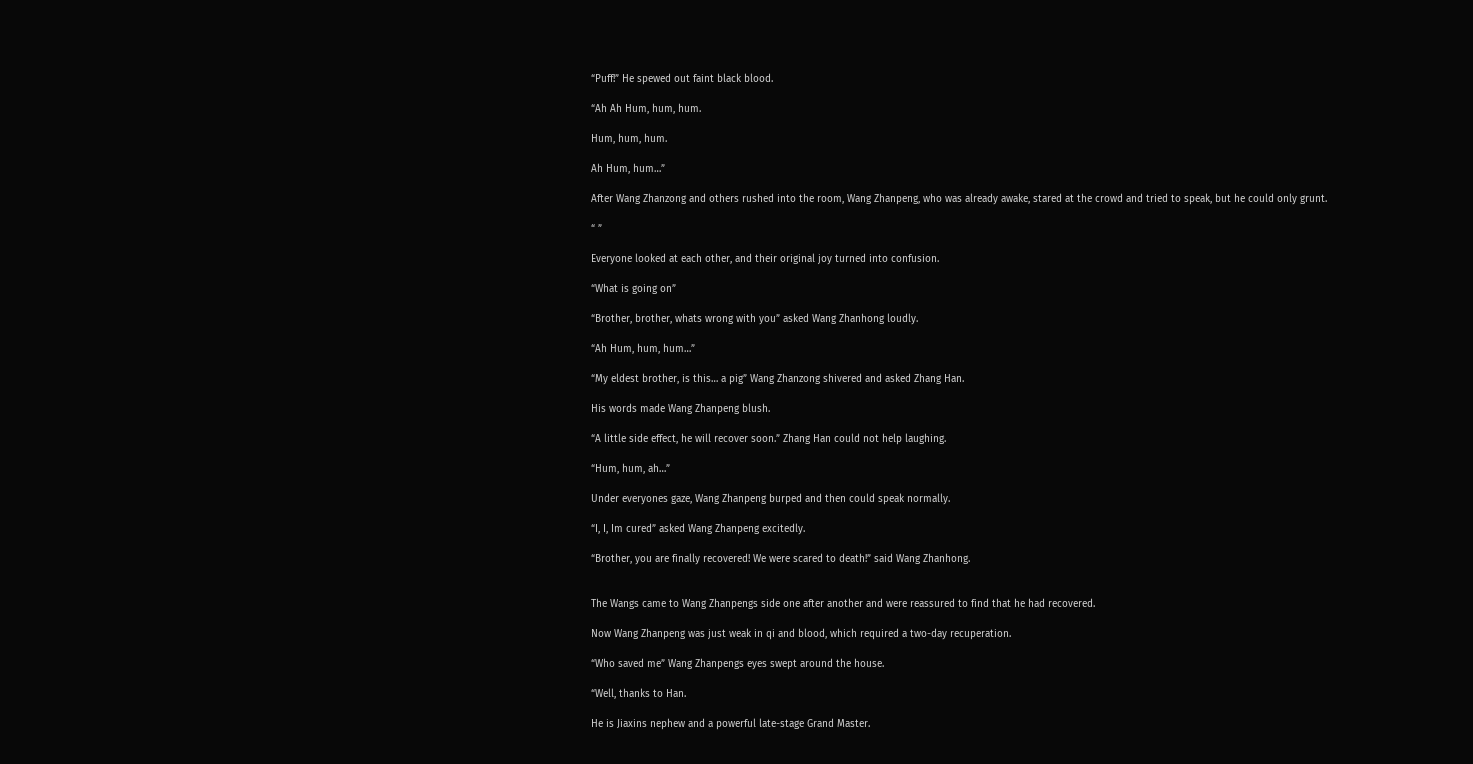“Puff!” He spewed out faint black blood.

“Ah Ah Hum, hum, hum.

Hum, hum, hum.

Ah Hum, hum…”

After Wang Zhanzong and others rushed into the room, Wang Zhanpeng, who was already awake, stared at the crowd and tried to speak, but he could only grunt.

“ ”

Everyone looked at each other, and their original joy turned into confusion.

“What is going on”

“Brother, brother, whats wrong with you” asked Wang Zhanhong loudly.

“Ah Hum, hum, hum…”

“My eldest brother, is this… a pig” Wang Zhanzong shivered and asked Zhang Han.

His words made Wang Zhanpeng blush.

“A little side effect, he will recover soon.” Zhang Han could not help laughing.

“Hum, hum, ah…”

Under everyones gaze, Wang Zhanpeng burped and then could speak normally.

“I, I, Im cured” asked Wang Zhanpeng excitedly.

“Brother, you are finally recovered! We were scared to death!” said Wang Zhanhong.


The Wangs came to Wang Zhanpengs side one after another and were reassured to find that he had recovered.

Now Wang Zhanpeng was just weak in qi and blood, which required a two-day recuperation.

“Who saved me” Wang Zhanpengs eyes swept around the house.

“Well, thanks to Han.

He is Jiaxins nephew and a powerful late-stage Grand Master.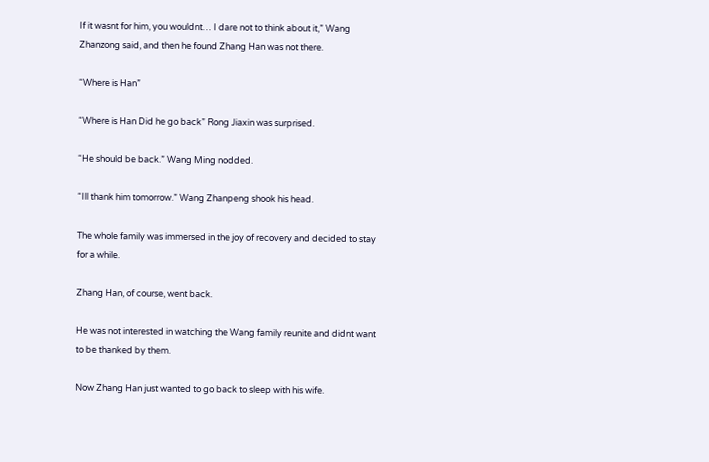If it wasnt for him, you wouldnt… I dare not to think about it,” Wang Zhanzong said, and then he found Zhang Han was not there.

“Where is Han”

“Where is Han Did he go back” Rong Jiaxin was surprised.

“He should be back.” Wang Ming nodded.

“Ill thank him tomorrow.” Wang Zhanpeng shook his head.

The whole family was immersed in the joy of recovery and decided to stay for a while.

Zhang Han, of course, went back.

He was not interested in watching the Wang family reunite and didnt want to be thanked by them.

Now Zhang Han just wanted to go back to sleep with his wife.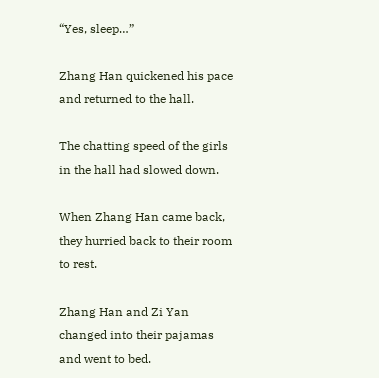“Yes, sleep…”

Zhang Han quickened his pace and returned to the hall.

The chatting speed of the girls in the hall had slowed down.

When Zhang Han came back, they hurried back to their room to rest.

Zhang Han and Zi Yan changed into their pajamas and went to bed.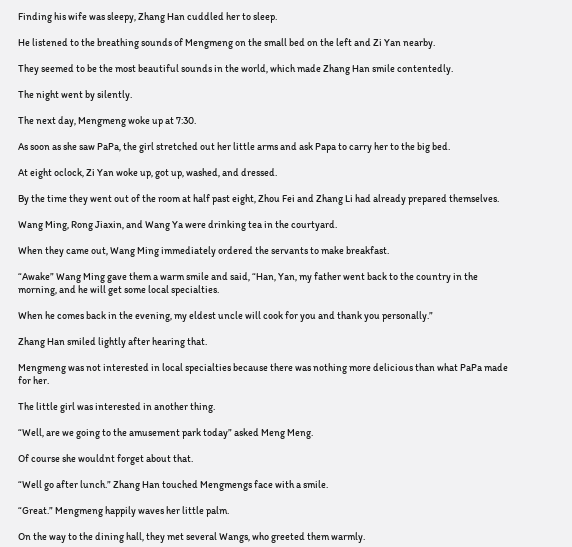Finding his wife was sleepy, Zhang Han cuddled her to sleep.

He listened to the breathing sounds of Mengmeng on the small bed on the left and Zi Yan nearby.

They seemed to be the most beautiful sounds in the world, which made Zhang Han smile contentedly.

The night went by silently.

The next day, Mengmeng woke up at 7:30.

As soon as she saw PaPa, the girl stretched out her little arms and ask Papa to carry her to the big bed.

At eight oclock, Zi Yan woke up, got up, washed, and dressed.

By the time they went out of the room at half past eight, Zhou Fei and Zhang Li had already prepared themselves.

Wang Ming, Rong Jiaxin, and Wang Ya were drinking tea in the courtyard.

When they came out, Wang Ming immediately ordered the servants to make breakfast.

“Awake” Wang Ming gave them a warm smile and said, “Han, Yan, my father went back to the country in the morning, and he will get some local specialties.

When he comes back in the evening, my eldest uncle will cook for you and thank you personally.”

Zhang Han smiled lightly after hearing that.

Mengmeng was not interested in local specialties because there was nothing more delicious than what PaPa made for her.

The little girl was interested in another thing.

“Well, are we going to the amusement park today” asked Meng Meng.

Of course she wouldnt forget about that.

“Well go after lunch.” Zhang Han touched Mengmengs face with a smile.

“Great.” Mengmeng happily waves her little palm.

On the way to the dining hall, they met several Wangs, who greeted them warmly.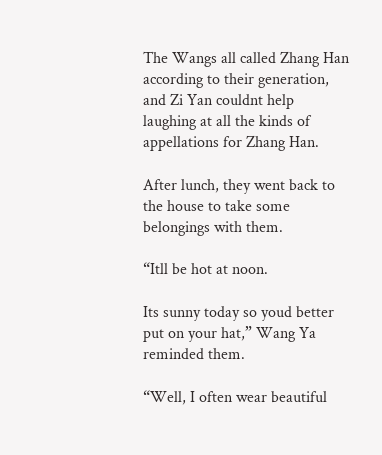The Wangs all called Zhang Han according to their generation, and Zi Yan couldnt help laughing at all the kinds of appellations for Zhang Han.

After lunch, they went back to the house to take some belongings with them.

“Itll be hot at noon.

Its sunny today so youd better put on your hat,” Wang Ya reminded them.

“Well, I often wear beautiful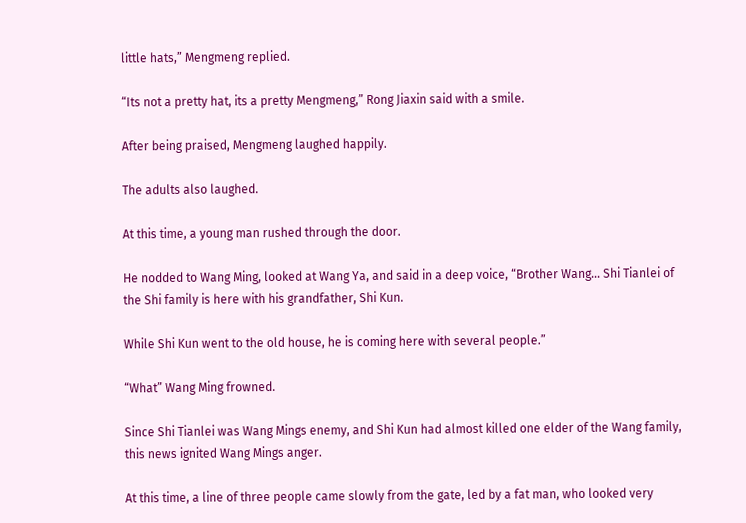little hats,” Mengmeng replied.

“Its not a pretty hat, its a pretty Mengmeng,” Rong Jiaxin said with a smile.

After being praised, Mengmeng laughed happily.

The adults also laughed.

At this time, a young man rushed through the door.

He nodded to Wang Ming, looked at Wang Ya, and said in a deep voice, “Brother Wang… Shi Tianlei of the Shi family is here with his grandfather, Shi Kun.

While Shi Kun went to the old house, he is coming here with several people.”

“What” Wang Ming frowned.

Since Shi Tianlei was Wang Mings enemy, and Shi Kun had almost killed one elder of the Wang family, this news ignited Wang Mings anger.

At this time, a line of three people came slowly from the gate, led by a fat man, who looked very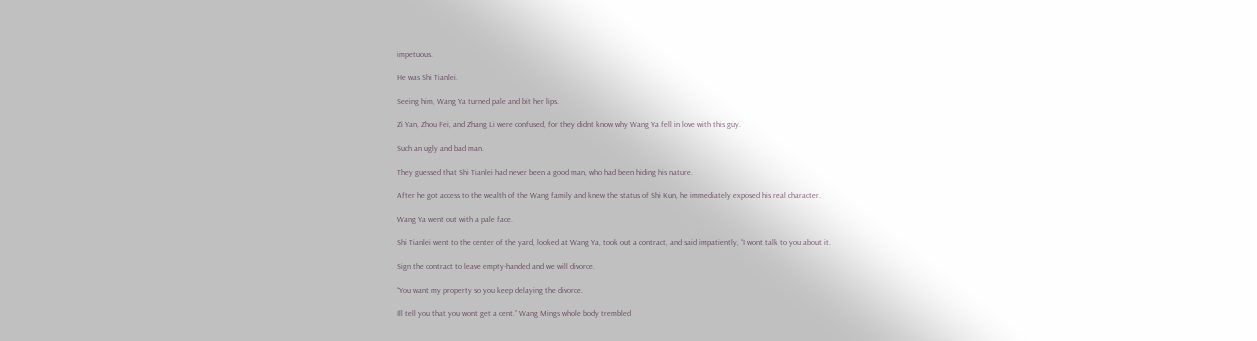impetuous.

He was Shi Tianlei.

Seeing him, Wang Ya turned pale and bit her lips.

Zi Yan, Zhou Fei, and Zhang Li were confused, for they didnt know why Wang Ya fell in love with this guy.

Such an ugly and bad man.

They guessed that Shi Tianlei had never been a good man, who had been hiding his nature.

After he got access to the wealth of the Wang family and knew the status of Shi Kun, he immediately exposed his real character.

Wang Ya went out with a pale face.

Shi Tianlei went to the center of the yard, looked at Wang Ya, took out a contract, and said impatiently, “I wont talk to you about it.

Sign the contract to leave empty-handed and we will divorce.

“You want my property so you keep delaying the divorce.

Ill tell you that you wont get a cent.” Wang Mings whole body trembled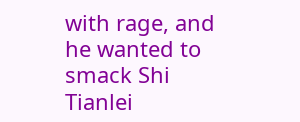with rage, and he wanted to smack Shi Tianlei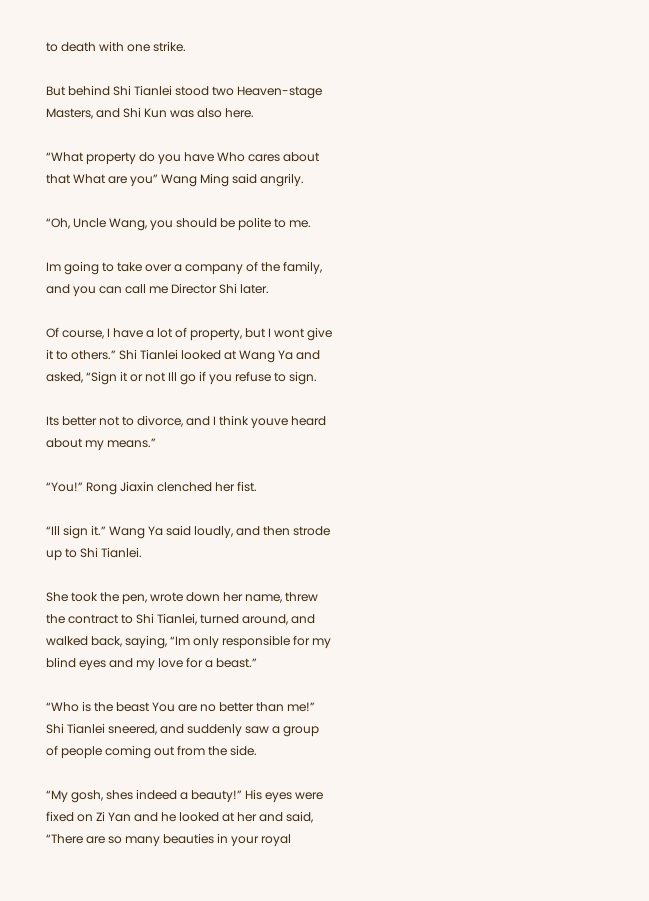to death with one strike.

But behind Shi Tianlei stood two Heaven-stage Masters, and Shi Kun was also here.

“What property do you have Who cares about that What are you” Wang Ming said angrily.

“Oh, Uncle Wang, you should be polite to me.

Im going to take over a company of the family, and you can call me Director Shi later.

Of course, I have a lot of property, but I wont give it to others.” Shi Tianlei looked at Wang Ya and asked, “Sign it or not Ill go if you refuse to sign.

Its better not to divorce, and I think youve heard about my means.”

“You!” Rong Jiaxin clenched her fist.

“Ill sign it.” Wang Ya said loudly, and then strode up to Shi Tianlei.

She took the pen, wrote down her name, threw the contract to Shi Tianlei, turned around, and walked back, saying, “Im only responsible for my blind eyes and my love for a beast.”

“Who is the beast You are no better than me!” Shi Tianlei sneered, and suddenly saw a group of people coming out from the side.

“My gosh, shes indeed a beauty!” His eyes were fixed on Zi Yan and he looked at her and said, “There are so many beauties in your royal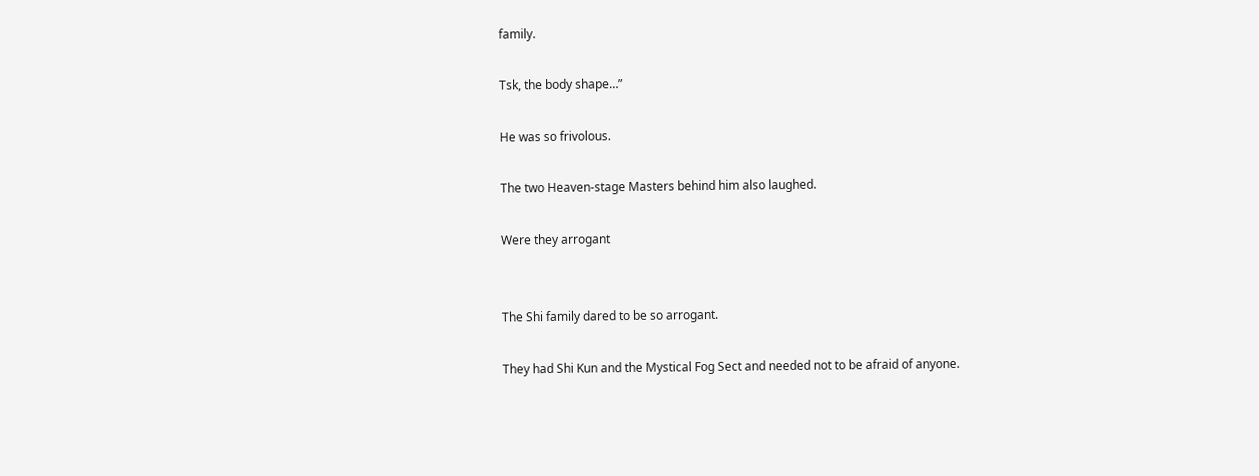family.

Tsk, the body shape…”

He was so frivolous.

The two Heaven-stage Masters behind him also laughed.

Were they arrogant


The Shi family dared to be so arrogant.

They had Shi Kun and the Mystical Fog Sect and needed not to be afraid of anyone.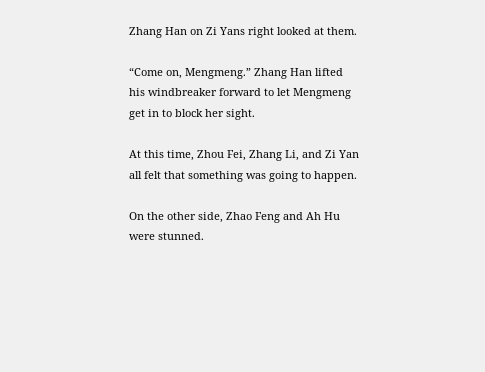Zhang Han on Zi Yans right looked at them.

“Come on, Mengmeng.” Zhang Han lifted his windbreaker forward to let Mengmeng get in to block her sight.

At this time, Zhou Fei, Zhang Li, and Zi Yan all felt that something was going to happen.

On the other side, Zhao Feng and Ah Hu were stunned.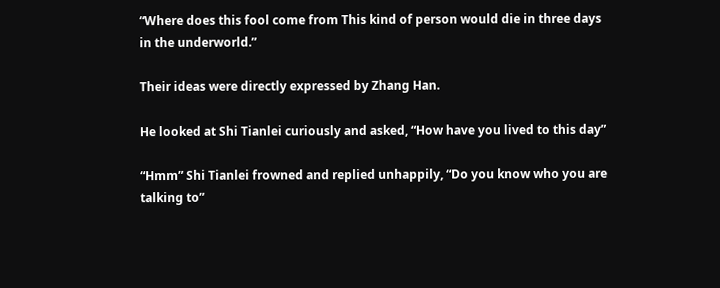“Where does this fool come from This kind of person would die in three days in the underworld.”

Their ideas were directly expressed by Zhang Han.

He looked at Shi Tianlei curiously and asked, “How have you lived to this day”

“Hmm” Shi Tianlei frowned and replied unhappily, “Do you know who you are talking to”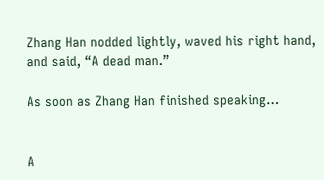Zhang Han nodded lightly, waved his right hand, and said, “A dead man.”

As soon as Zhang Han finished speaking…


A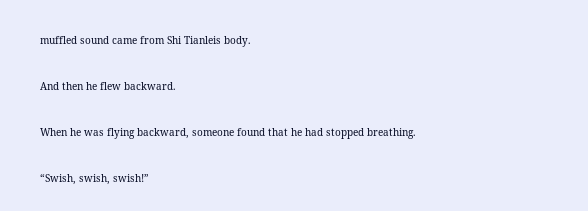muffled sound came from Shi Tianleis body.

And then he flew backward.

When he was flying backward, someone found that he had stopped breathing.

“Swish, swish, swish!”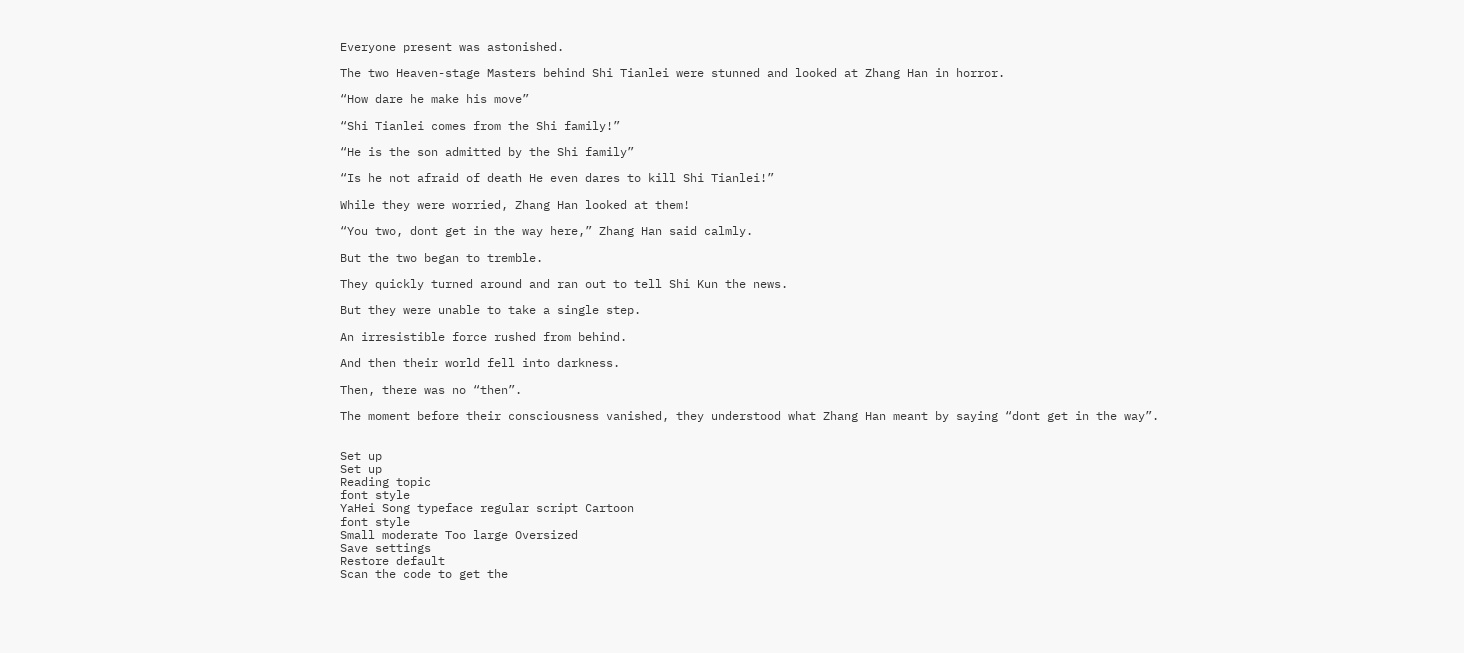Everyone present was astonished.

The two Heaven-stage Masters behind Shi Tianlei were stunned and looked at Zhang Han in horror.

“How dare he make his move”

“Shi Tianlei comes from the Shi family!”

“He is the son admitted by the Shi family”

“Is he not afraid of death He even dares to kill Shi Tianlei!”

While they were worried, Zhang Han looked at them!

“You two, dont get in the way here,” Zhang Han said calmly.

But the two began to tremble.

They quickly turned around and ran out to tell Shi Kun the news.

But they were unable to take a single step.

An irresistible force rushed from behind.

And then their world fell into darkness.

Then, there was no “then”.

The moment before their consciousness vanished, they understood what Zhang Han meant by saying “dont get in the way”.


Set up
Set up
Reading topic
font style
YaHei Song typeface regular script Cartoon
font style
Small moderate Too large Oversized
Save settings
Restore default
Scan the code to get the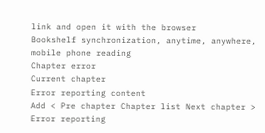link and open it with the browser
Bookshelf synchronization, anytime, anywhere, mobile phone reading
Chapter error
Current chapter
Error reporting content
Add < Pre chapter Chapter list Next chapter > Error reporting